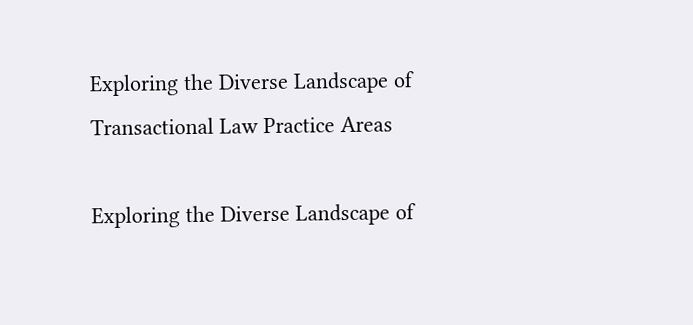Exploring the Diverse Landscape of Transactional Law Practice Areas

Exploring the Diverse Landscape of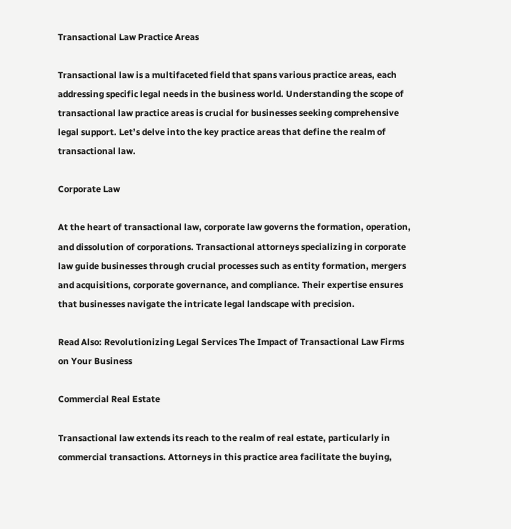Transactional Law Practice Areas

Transactional law is a multifaceted field that spans various practice areas, each addressing specific legal needs in the business world. Understanding the scope of transactional law practice areas is crucial for businesses seeking comprehensive legal support. Let’s delve into the key practice areas that define the realm of transactional law.

Corporate Law

At the heart of transactional law, corporate law governs the formation, operation, and dissolution of corporations. Transactional attorneys specializing in corporate law guide businesses through crucial processes such as entity formation, mergers and acquisitions, corporate governance, and compliance. Their expertise ensures that businesses navigate the intricate legal landscape with precision.

Read Also: Revolutionizing Legal Services The Impact of Transactional Law Firms on Your Business

Commercial Real Estate

Transactional law extends its reach to the realm of real estate, particularly in commercial transactions. Attorneys in this practice area facilitate the buying,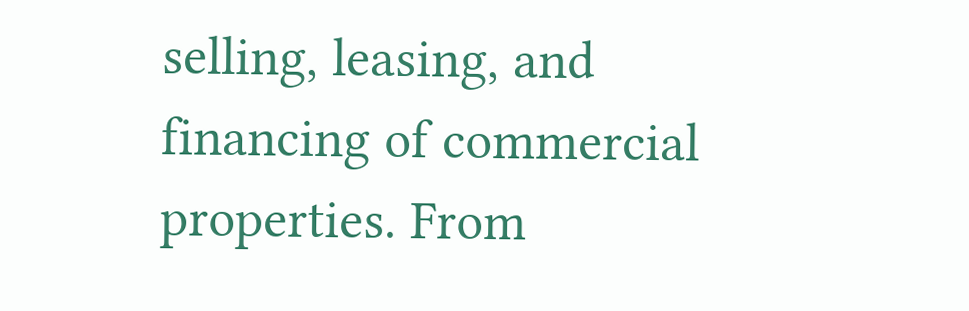selling, leasing, and financing of commercial properties. From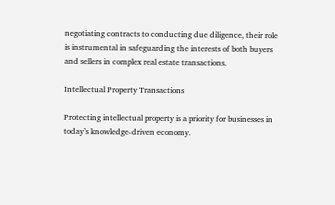negotiating contracts to conducting due diligence, their role is instrumental in safeguarding the interests of both buyers and sellers in complex real estate transactions.

Intellectual Property Transactions

Protecting intellectual property is a priority for businesses in today’s knowledge-driven economy.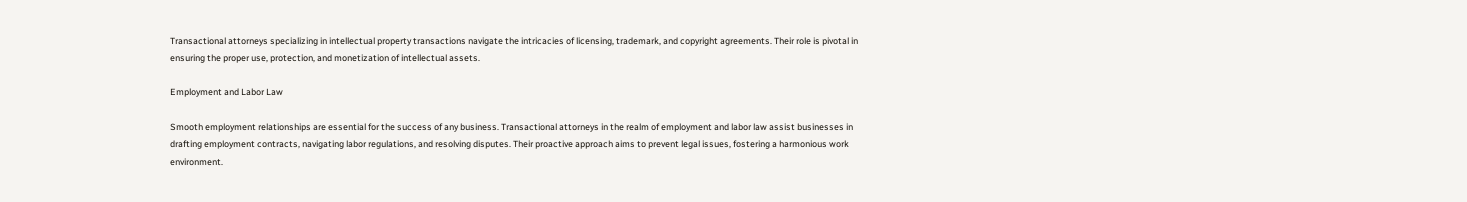Transactional attorneys specializing in intellectual property transactions navigate the intricacies of licensing, trademark, and copyright agreements. Their role is pivotal in ensuring the proper use, protection, and monetization of intellectual assets.

Employment and Labor Law

Smooth employment relationships are essential for the success of any business. Transactional attorneys in the realm of employment and labor law assist businesses in drafting employment contracts, navigating labor regulations, and resolving disputes. Their proactive approach aims to prevent legal issues, fostering a harmonious work environment.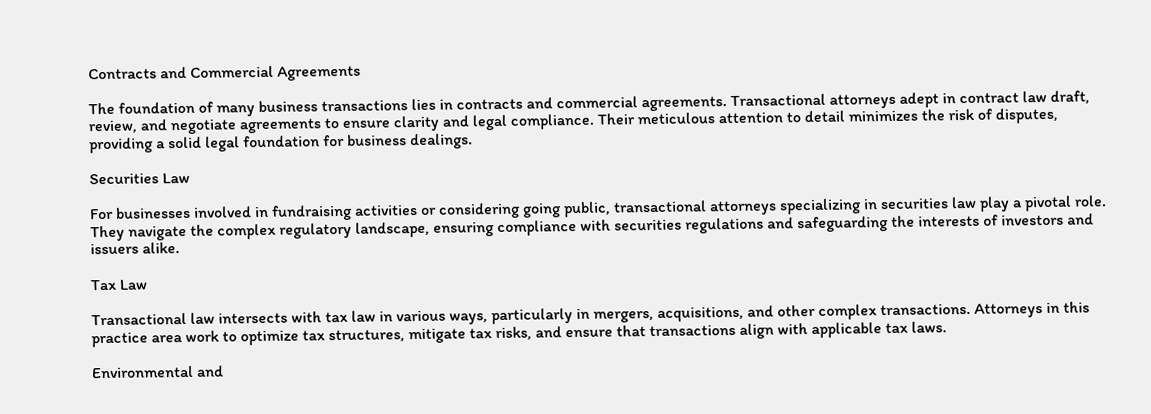Contracts and Commercial Agreements

The foundation of many business transactions lies in contracts and commercial agreements. Transactional attorneys adept in contract law draft, review, and negotiate agreements to ensure clarity and legal compliance. Their meticulous attention to detail minimizes the risk of disputes, providing a solid legal foundation for business dealings.

Securities Law

For businesses involved in fundraising activities or considering going public, transactional attorneys specializing in securities law play a pivotal role. They navigate the complex regulatory landscape, ensuring compliance with securities regulations and safeguarding the interests of investors and issuers alike.

Tax Law

Transactional law intersects with tax law in various ways, particularly in mergers, acquisitions, and other complex transactions. Attorneys in this practice area work to optimize tax structures, mitigate tax risks, and ensure that transactions align with applicable tax laws.

Environmental and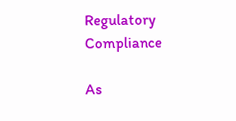Regulatory Compliance

As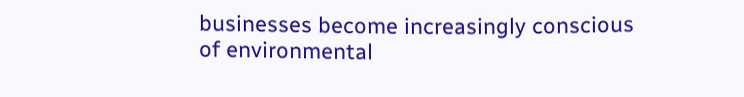businesses become increasingly conscious of environmental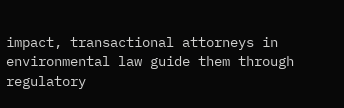impact, transactional attorneys in environmental law guide them through regulatory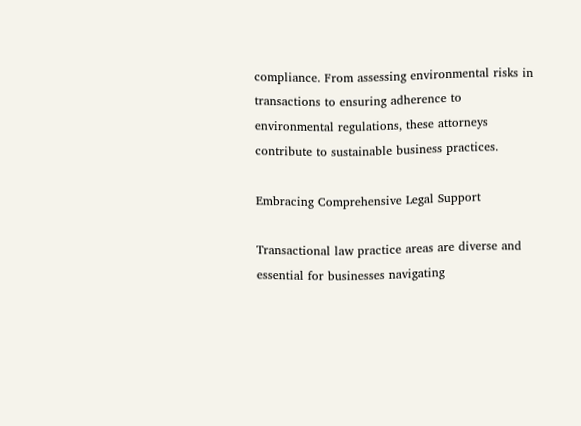compliance. From assessing environmental risks in transactions to ensuring adherence to environmental regulations, these attorneys contribute to sustainable business practices.

Embracing Comprehensive Legal Support

Transactional law practice areas are diverse and essential for businesses navigating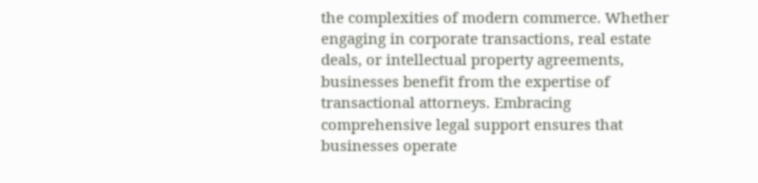the complexities of modern commerce. Whether engaging in corporate transactions, real estate deals, or intellectual property agreements, businesses benefit from the expertise of transactional attorneys. Embracing comprehensive legal support ensures that businesses operate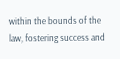within the bounds of the law, fostering success and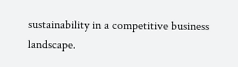sustainability in a competitive business landscape.